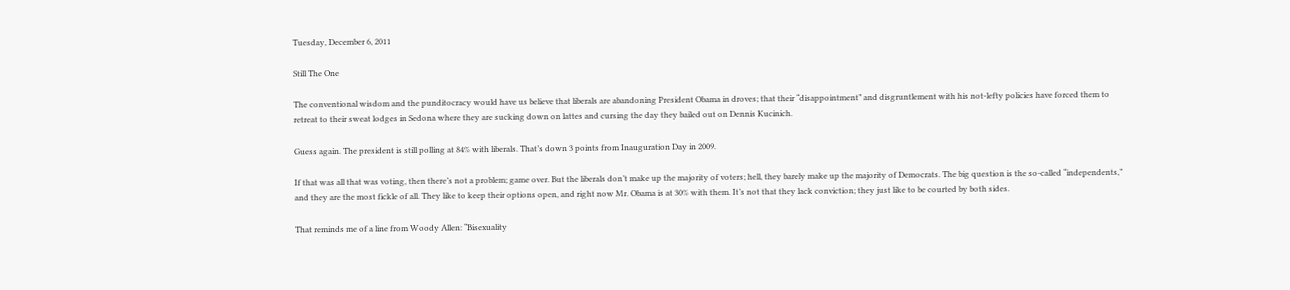Tuesday, December 6, 2011

Still The One

The conventional wisdom and the punditocracy would have us believe that liberals are abandoning President Obama in droves; that their “disappointment” and disgruntlement with his not-lefty policies have forced them to retreat to their sweat lodges in Sedona where they are sucking down on lattes and cursing the day they bailed out on Dennis Kucinich.

Guess again. The president is still polling at 84% with liberals. That’s down 3 points from Inauguration Day in 2009.

If that was all that was voting, then there’s not a problem; game over. But the liberals don’t make up the majority of voters; hell, they barely make up the majority of Democrats. The big question is the so-called “independents,” and they are the most fickle of all. They like to keep their options open, and right now Mr. Obama is at 30% with them. It’s not that they lack conviction; they just like to be courted by both sides.

That reminds me of a line from Woody Allen: “Bisexuality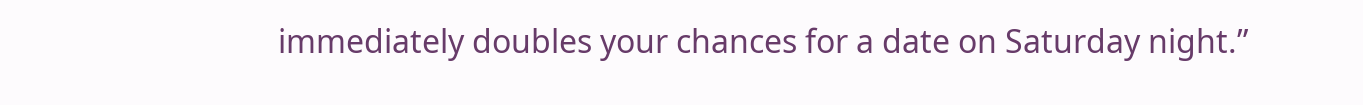immediately doubles your chances for a date on Saturday night.”